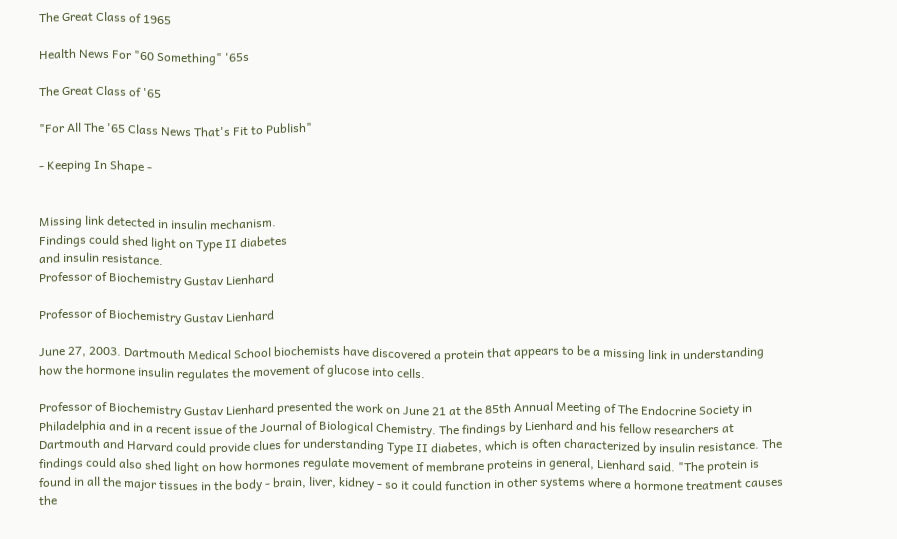The Great Class of 1965

Health News For "60 Something" '65s

The Great Class of '65

"For All The '65 Class News That's Fit to Publish"

- Keeping In Shape -


Missing link detected in insulin mechanism.
Findings could shed light on Type II diabetes
and insulin resistance.
Professor of Biochemistry Gustav Lienhard

Professor of Biochemistry Gustav Lienhard

June 27, 2003. Dartmouth Medical School biochemists have discovered a protein that appears to be a missing link in understanding how the hormone insulin regulates the movement of glucose into cells.

Professor of Biochemistry Gustav Lienhard presented the work on June 21 at the 85th Annual Meeting of The Endocrine Society in Philadelphia and in a recent issue of the Journal of Biological Chemistry. The findings by Lienhard and his fellow researchers at Dartmouth and Harvard could provide clues for understanding Type II diabetes, which is often characterized by insulin resistance. The findings could also shed light on how hormones regulate movement of membrane proteins in general, Lienhard said. "The protein is found in all the major tissues in the body - brain, liver, kidney - so it could function in other systems where a hormone treatment causes the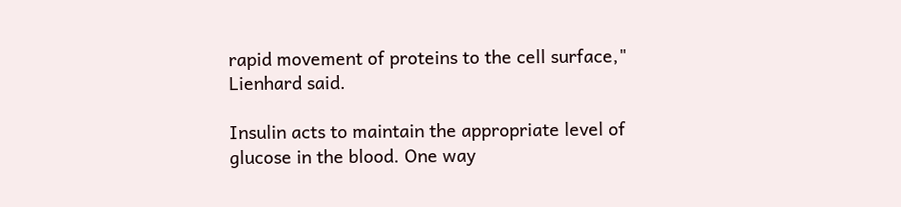rapid movement of proteins to the cell surface," Lienhard said.

Insulin acts to maintain the appropriate level of glucose in the blood. One way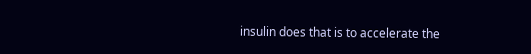insulin does that is to accelerate the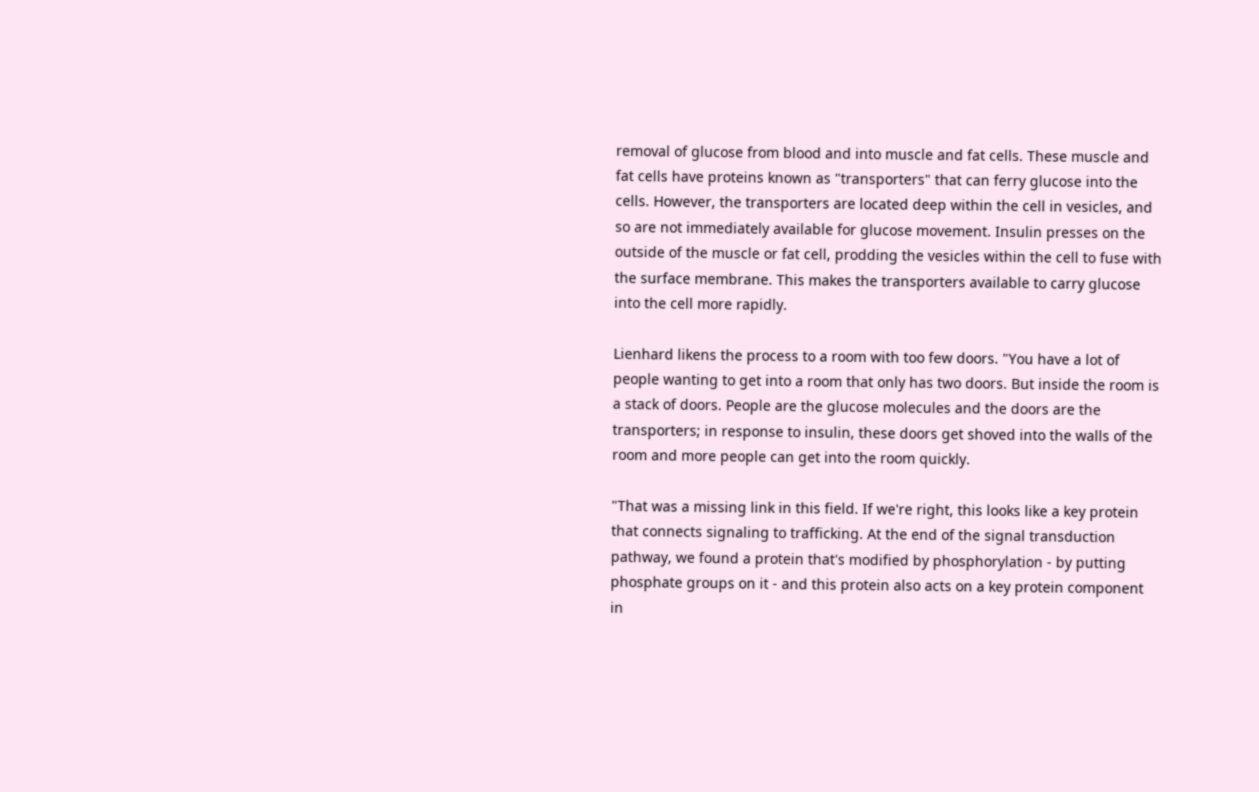removal of glucose from blood and into muscle and fat cells. These muscle and fat cells have proteins known as "transporters" that can ferry glucose into the cells. However, the transporters are located deep within the cell in vesicles, and so are not immediately available for glucose movement. Insulin presses on the outside of the muscle or fat cell, prodding the vesicles within the cell to fuse with the surface membrane. This makes the transporters available to carry glucose into the cell more rapidly.

Lienhard likens the process to a room with too few doors. "You have a lot of people wanting to get into a room that only has two doors. But inside the room is a stack of doors. People are the glucose molecules and the doors are the transporters; in response to insulin, these doors get shoved into the walls of the room and more people can get into the room quickly.

"That was a missing link in this field. If we're right, this looks like a key protein that connects signaling to trafficking. At the end of the signal transduction pathway, we found a protein that's modified by phosphorylation - by putting phosphate groups on it - and this protein also acts on a key protein component in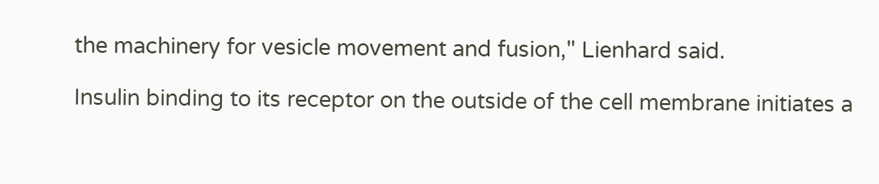the machinery for vesicle movement and fusion," Lienhard said.

Insulin binding to its receptor on the outside of the cell membrane initiates a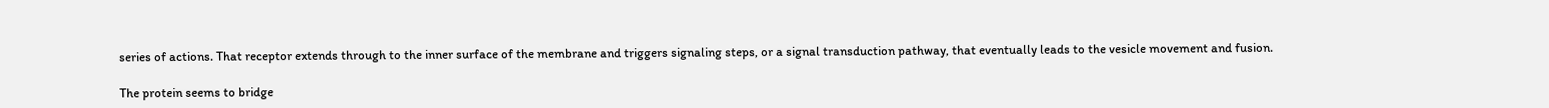series of actions. That receptor extends through to the inner surface of the membrane and triggers signaling steps, or a signal transduction pathway, that eventually leads to the vesicle movement and fusion.

The protein seems to bridge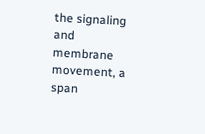the signaling and membrane movement, a span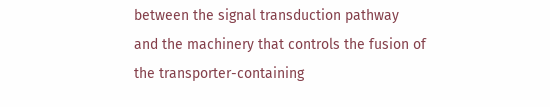between the signal transduction pathway and the machinery that controls the fusion of the transporter-containing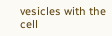vesicles with the cell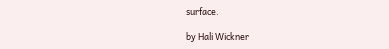surface.

by Hali Wickner